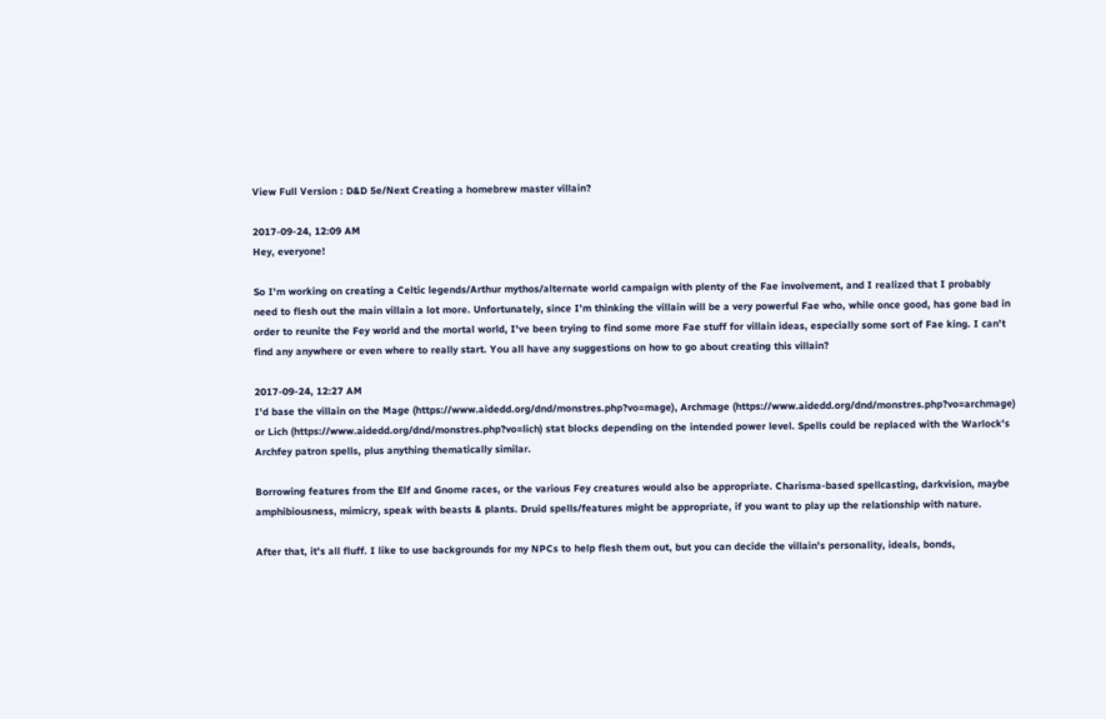View Full Version : D&D 5e/Next Creating a homebrew master villain?

2017-09-24, 12:09 AM
Hey, everyone!

So I'm working on creating a Celtic legends/Arthur mythos/alternate world campaign with plenty of the Fae involvement, and I realized that I probably need to flesh out the main villain a lot more. Unfortunately, since I'm thinking the villain will be a very powerful Fae who, while once good, has gone bad in order to reunite the Fey world and the mortal world, I've been trying to find some more Fae stuff for villain ideas, especially some sort of Fae king. I can't find any anywhere or even where to really start. You all have any suggestions on how to go about creating this villain?

2017-09-24, 12:27 AM
I'd base the villain on the Mage (https://www.aidedd.org/dnd/monstres.php?vo=mage), Archmage (https://www.aidedd.org/dnd/monstres.php?vo=archmage) or Lich (https://www.aidedd.org/dnd/monstres.php?vo=lich) stat blocks depending on the intended power level. Spells could be replaced with the Warlock's Archfey patron spells, plus anything thematically similar.

Borrowing features from the Elf and Gnome races, or the various Fey creatures would also be appropriate. Charisma-based spellcasting, darkvision, maybe amphibiousness, mimicry, speak with beasts & plants. Druid spells/features might be appropriate, if you want to play up the relationship with nature.

After that, it's all fluff. I like to use backgrounds for my NPCs to help flesh them out, but you can decide the villain's personality, ideals, bonds,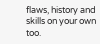flaws, history and skills on your own too.